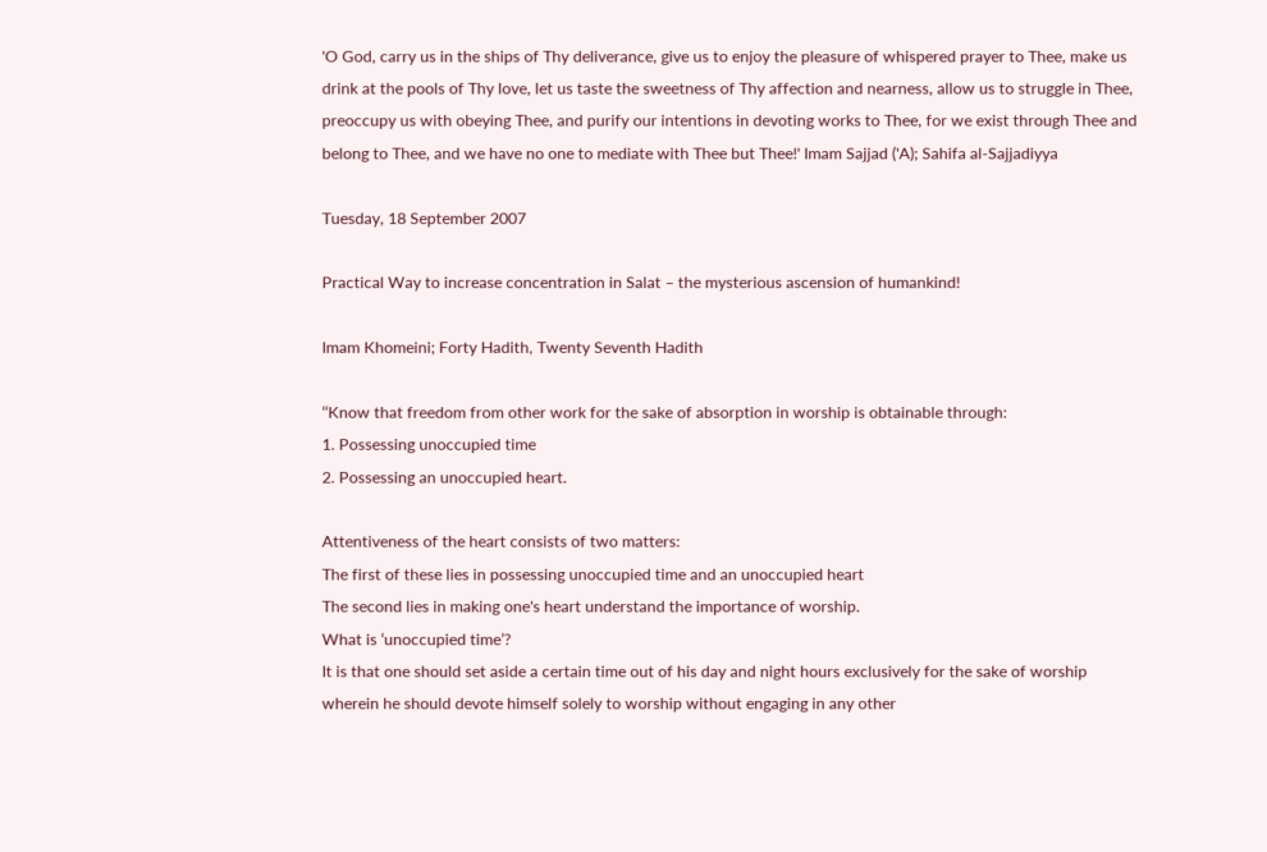'O God, carry us in the ships of Thy deliverance, give us to enjoy the pleasure of whispered prayer to Thee, make us drink at the pools of Thy love, let us taste the sweetness of Thy affection and nearness, allow us to struggle in Thee, preoccupy us with obeying Thee, and purify our intentions in devoting works to Thee, for we exist through Thee and belong to Thee, and we have no one to mediate with Thee but Thee!' Imam Sajjad ('A); Sahifa al-Sajjadiyya

Tuesday, 18 September 2007

Practical Way to increase concentration in Salat – the mysterious ascension of humankind!

Imam Khomeini; Forty Hadith, Twenty Seventh Hadith

‘‘Know that freedom from other work for the sake of absorption in worship is obtainable through:
1. Possessing unoccupied time
2. Possessing an unoccupied heart.

Attentiveness of the heart consists of two matters:
The first of these lies in possessing unoccupied time and an unoccupied heart
The second lies in making one's heart understand the importance of worship.
What is ‘unoccupied time’?
It is that one should set aside a certain time out of his day and night hours exclusively for the sake of worship wherein he should devote himself solely to worship without engaging in any other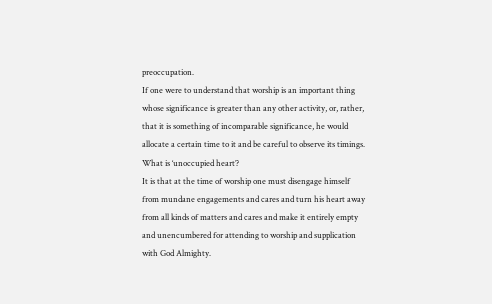preoccupation.
If one were to understand that worship is an important thing whose significance is greater than any other activity, or, rather, that it is something of incomparable significance, he would allocate a certain time to it and be careful to observe its timings.
What is ‘unoccupied heart’?
It is that at the time of worship one must disengage himself from mundane engagements and cares and turn his heart away from all kinds of matters and cares and make it entirely empty and unencumbered for attending to worship and supplication with God Almighty.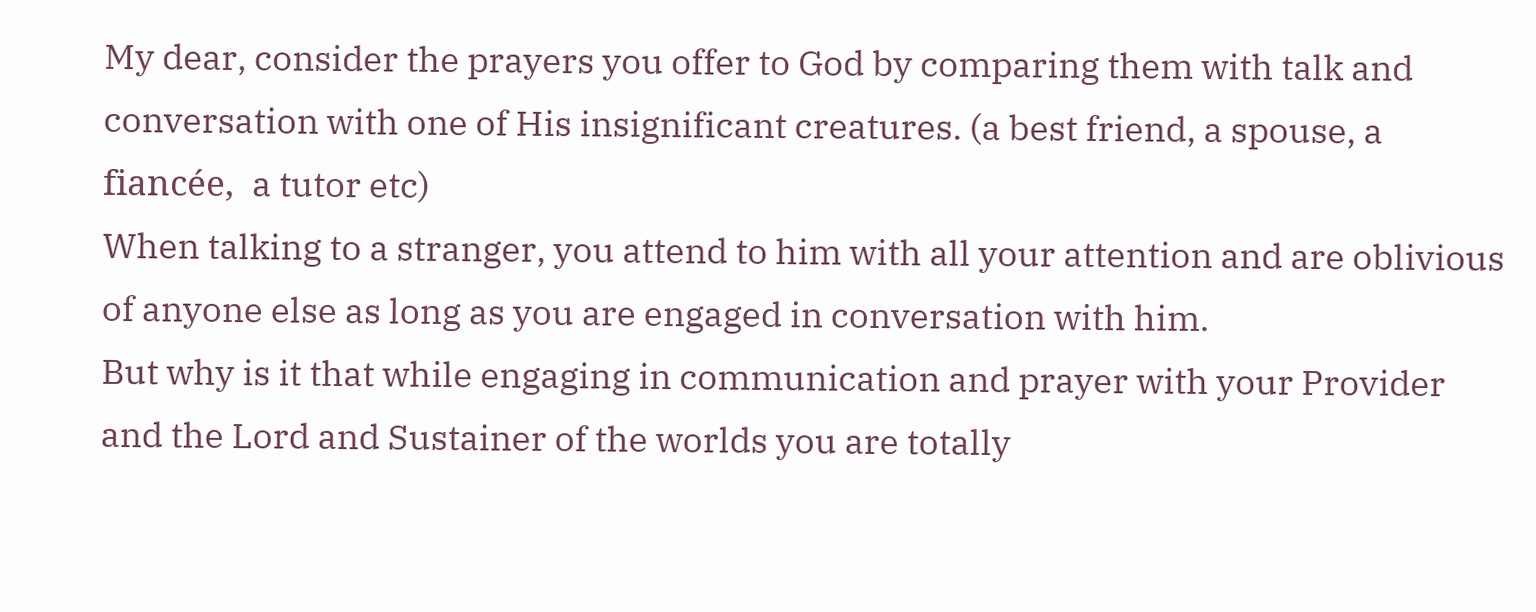My dear, consider the prayers you offer to God by comparing them with talk and conversation with one of His insignificant creatures. (a best friend, a spouse, a fiancée,  a tutor etc)
When talking to a stranger, you attend to him with all your attention and are oblivious of anyone else as long as you are engaged in conversation with him.
But why is it that while engaging in communication and prayer with your Provider and the Lord and Sustainer of the worlds you are totally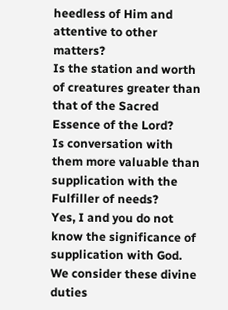heedless of Him and attentive to other matters?
Is the station and worth of creatures greater than that of the Sacred Essence of the Lord?
Is conversation with them more valuable than supplication with the Fulfiller of needs?
Yes, I and you do not know the significance of supplication with God.
We consider these divine duties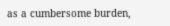as a cumbersome burden,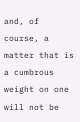and, of course, a matter that is a cumbrous weight on one will not be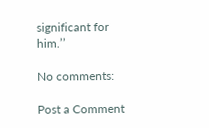significant for him.’’

No comments:

Post a Comment